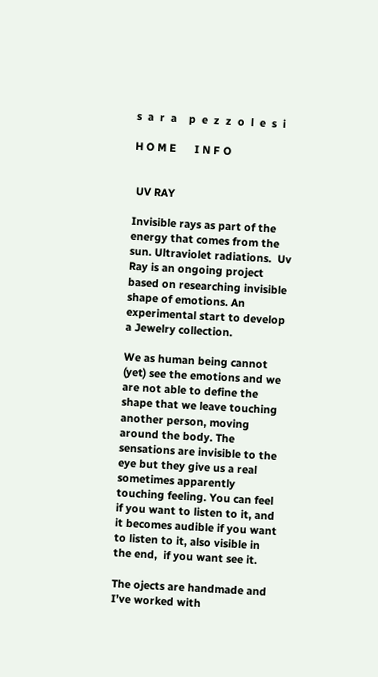s  a  r  a    p  e  z  z  o  l  e  s  i

H O M E      I N F O


 UV RAY

Invisible rays as part of the energy that comes from the sun. Ultraviolet radiations.  Uv Ray is an ongoing project based on researching invisible shape of emotions. An experimental start to develop a Jewelry collection.

We as human being cannot (yet) see the emotions and we are not able to define the shape that we leave touching another person, moving around the body. The sensations are invisible to the eye but they give us a real sometimes apparently touching feeling. You can feel if you want to listen to it, and it becomes audible if you want to listen to it, also visible in the end,  if you want see it.

The ojects are handmade and I’ve worked with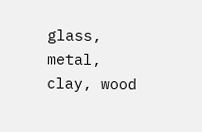glass, metal, clay, wood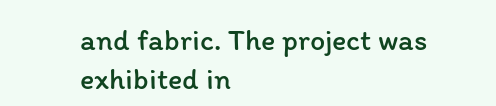and fabric. The project was exhibited in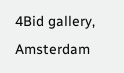4Bid gallery, Amsterdam